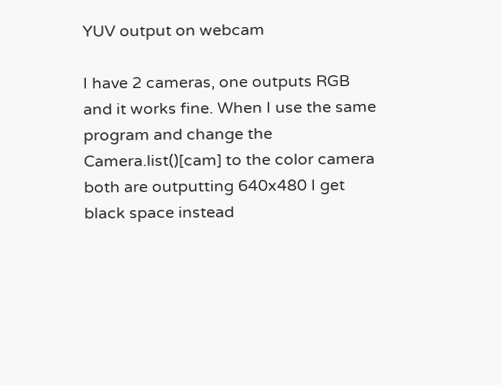YUV output on webcam

I have 2 cameras, one outputs RGB and it works fine. When I use the same program and change the Camera.list()[cam] to the color camera both are outputting 640x480 I get black space instead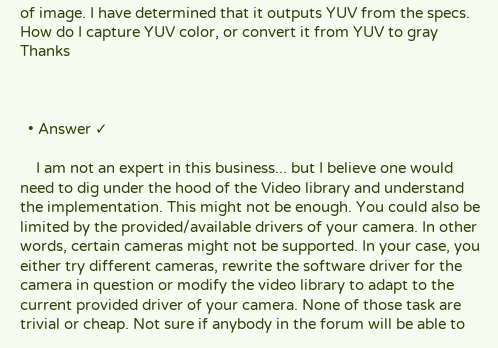of image. I have determined that it outputs YUV from the specs. How do I capture YUV color, or convert it from YUV to gray Thanks



  • Answer ✓

    I am not an expert in this business... but I believe one would need to dig under the hood of the Video library and understand the implementation. This might not be enough. You could also be limited by the provided/available drivers of your camera. In other words, certain cameras might not be supported. In your case, you either try different cameras, rewrite the software driver for the camera in question or modify the video library to adapt to the current provided driver of your camera. None of those task are trivial or cheap. Not sure if anybody in the forum will be able to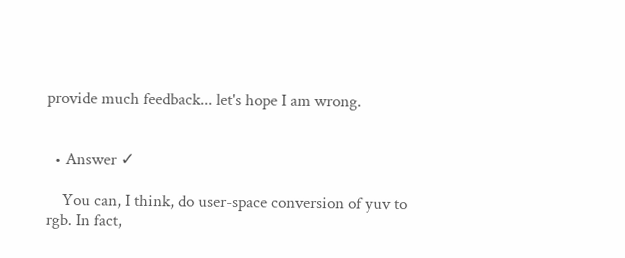provide much feedback... let's hope I am wrong.


  • Answer ✓

    You can, I think, do user-space conversion of yuv to rgb. In fact,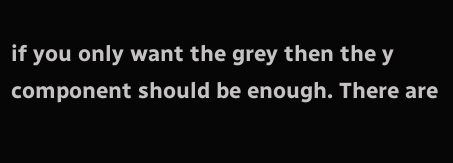if you only want the grey then the y component should be enough. There are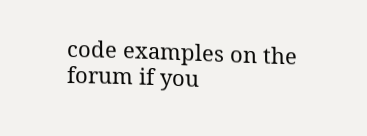code examples on the forum if you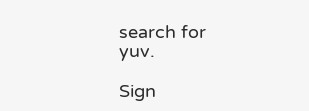search for yuv.

Sign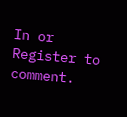In or Register to comment.